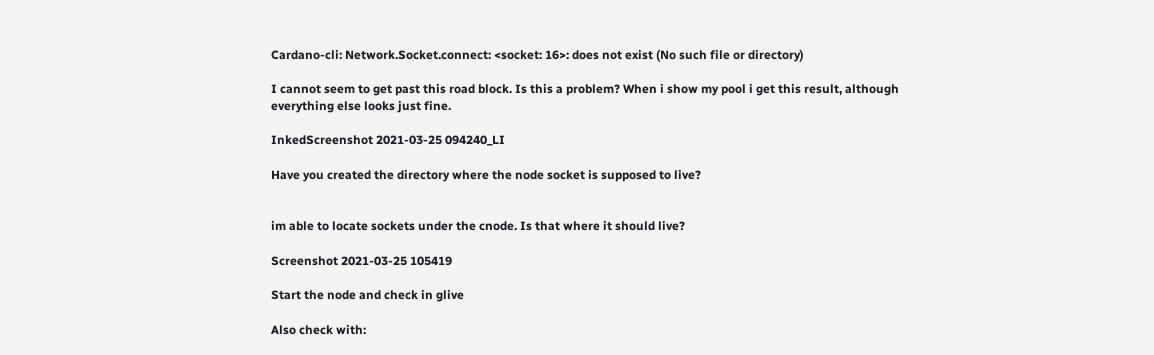Cardano-cli: Network.Socket.connect: <socket: 16>: does not exist (No such file or directory)

I cannot seem to get past this road block. Is this a problem? When i show my pool i get this result, although everything else looks just fine.

InkedScreenshot 2021-03-25 094240_LI

Have you created the directory where the node socket is supposed to live?


im able to locate sockets under the cnode. Is that where it should live?

Screenshot 2021-03-25 105419

Start the node and check in glive

Also check with: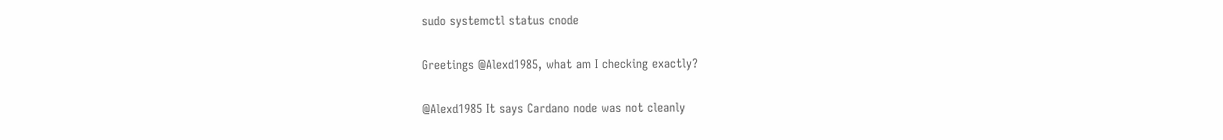sudo systemctl status cnode

Greetings @Alexd1985, what am I checking exactly?

@Alexd1985 It says Cardano node was not cleanly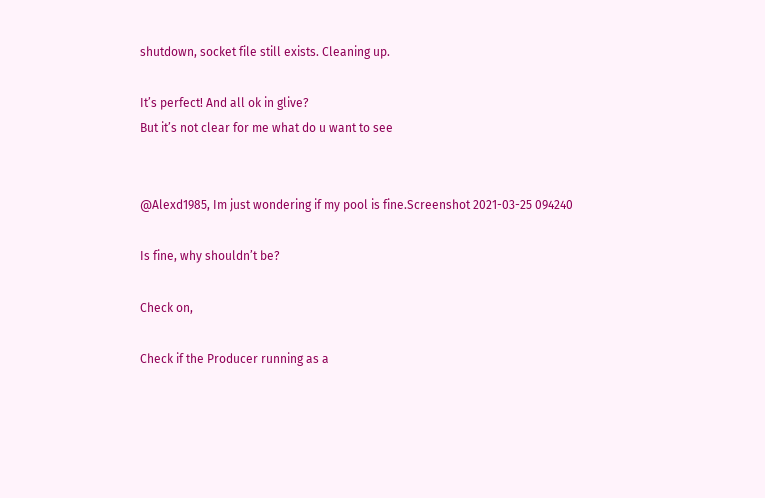shutdown, socket file still exists. Cleaning up.

It’s perfect! And all ok in glive?
But it’s not clear for me what do u want to see


@Alexd1985, Im just wondering if my pool is fine.Screenshot 2021-03-25 094240

Is fine, why shouldn’t be?

Check on,

Check if the Producer running as a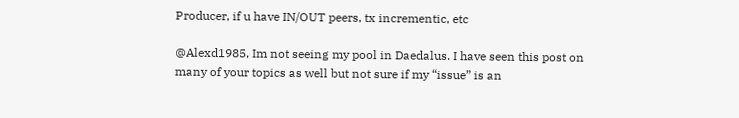Producer, if u have IN/OUT peers, tx incrementic, etc

@Alexd1985, Im not seeing my pool in Daedalus. I have seen this post on many of your topics as well but not sure if my “issue” is an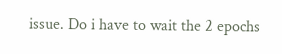issue. Do i have to wait the 2 epochs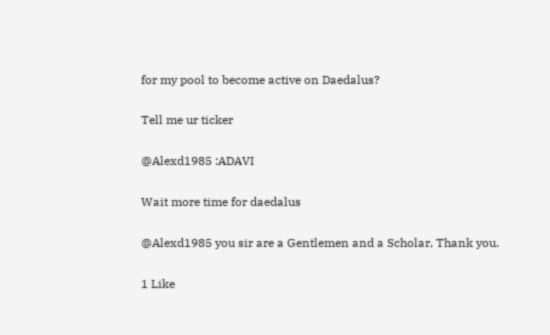for my pool to become active on Daedalus?

Tell me ur ticker

@Alexd1985 :ADAVI

Wait more time for daedalus

@Alexd1985 you sir are a Gentlemen and a Scholar, Thank you.

1 Like